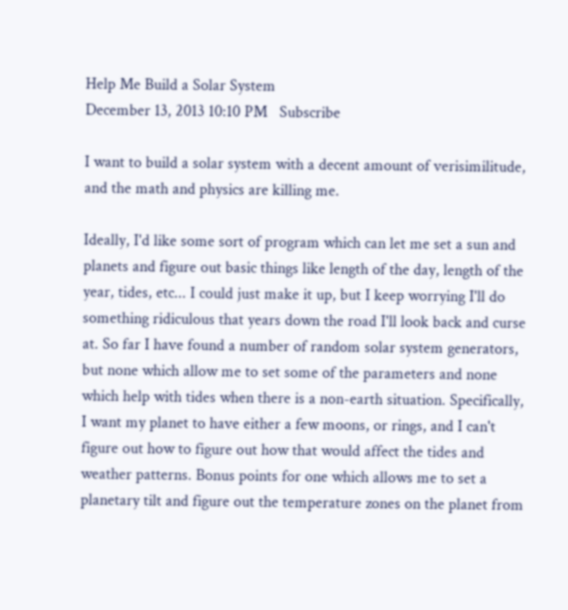Help Me Build a Solar System
December 13, 2013 10:10 PM   Subscribe

I want to build a solar system with a decent amount of verisimilitude, and the math and physics are killing me.

Ideally, I'd like some sort of program which can let me set a sun and planets and figure out basic things like length of the day, length of the year, tides, etc... I could just make it up, but I keep worrying I'll do something ridiculous that years down the road I'll look back and curse at. So far I have found a number of random solar system generators, but none which allow me to set some of the parameters and none which help with tides when there is a non-earth situation. Specifically, I want my planet to have either a few moons, or rings, and I can't figure out how to figure out how that would affect the tides and weather patterns. Bonus points for one which allows me to set a planetary tilt and figure out the temperature zones on the planet from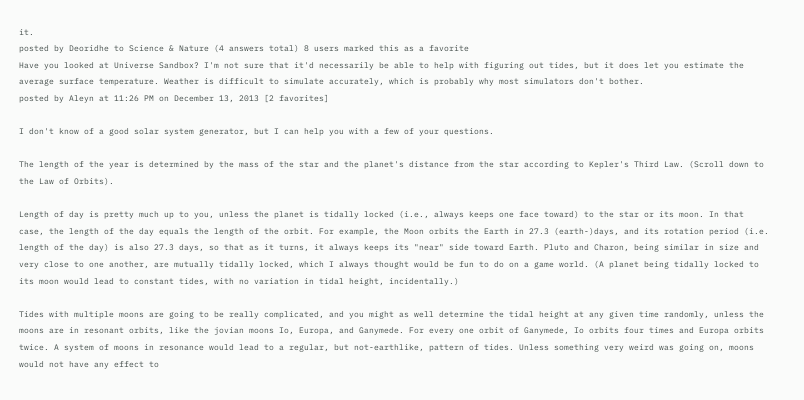it.
posted by Deoridhe to Science & Nature (4 answers total) 8 users marked this as a favorite
Have you looked at Universe Sandbox? I'm not sure that it'd necessarily be able to help with figuring out tides, but it does let you estimate the average surface temperature. Weather is difficult to simulate accurately, which is probably why most simulators don't bother.
posted by Aleyn at 11:26 PM on December 13, 2013 [2 favorites]

I don't know of a good solar system generator, but I can help you with a few of your questions.

The length of the year is determined by the mass of the star and the planet's distance from the star according to Kepler's Third Law. (Scroll down to the Law of Orbits).

Length of day is pretty much up to you, unless the planet is tidally locked (i.e., always keeps one face toward) to the star or its moon. In that case, the length of the day equals the length of the orbit. For example, the Moon orbits the Earth in 27.3 (earth-)days, and its rotation period (i.e. length of the day) is also 27.3 days, so that as it turns, it always keeps its "near" side toward Earth. Pluto and Charon, being similar in size and very close to one another, are mutually tidally locked, which I always thought would be fun to do on a game world. (A planet being tidally locked to its moon would lead to constant tides, with no variation in tidal height, incidentally.)

Tides with multiple moons are going to be really complicated, and you might as well determine the tidal height at any given time randomly, unless the moons are in resonant orbits, like the jovian moons Io, Europa, and Ganymede. For every one orbit of Ganymede, Io orbits four times and Europa orbits twice. A system of moons in resonance would lead to a regular, but not-earthlike, pattern of tides. Unless something very weird was going on, moons would not have any effect to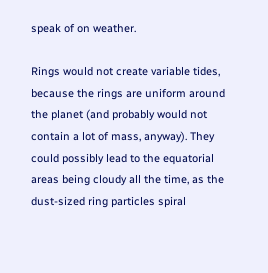speak of on weather.

Rings would not create variable tides, because the rings are uniform around the planet (and probably would not contain a lot of mass, anyway). They could possibly lead to the equatorial areas being cloudy all the time, as the dust-sized ring particles spiral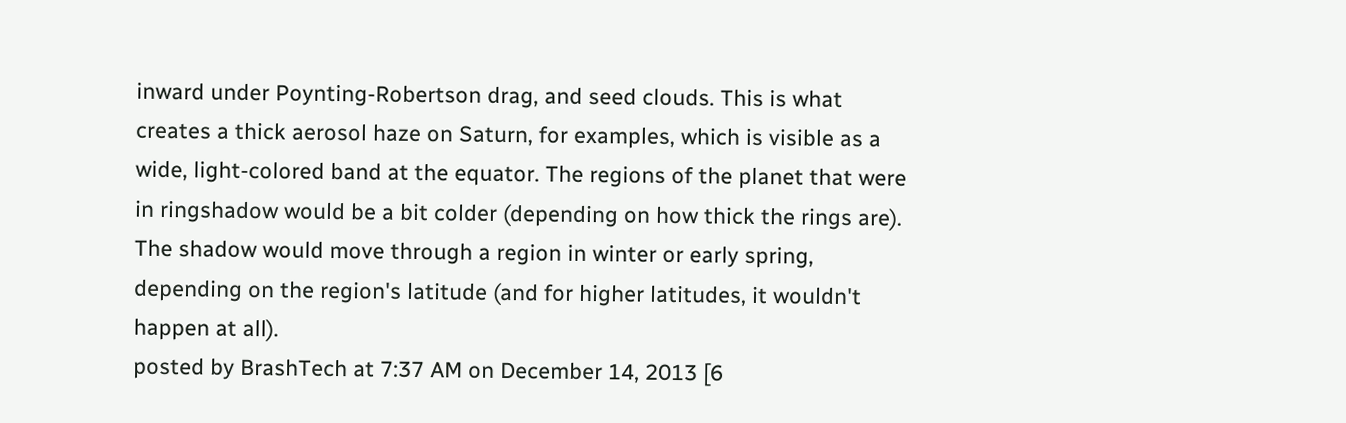inward under Poynting-Robertson drag, and seed clouds. This is what creates a thick aerosol haze on Saturn, for examples, which is visible as a wide, light-colored band at the equator. The regions of the planet that were in ringshadow would be a bit colder (depending on how thick the rings are). The shadow would move through a region in winter or early spring, depending on the region's latitude (and for higher latitudes, it wouldn't happen at all).
posted by BrashTech at 7:37 AM on December 14, 2013 [6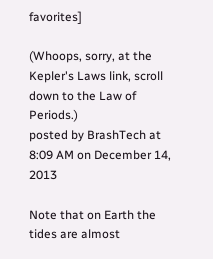favorites]

(Whoops, sorry, at the Kepler's Laws link, scroll down to the Law of Periods.)
posted by BrashTech at 8:09 AM on December 14, 2013

Note that on Earth the tides are almost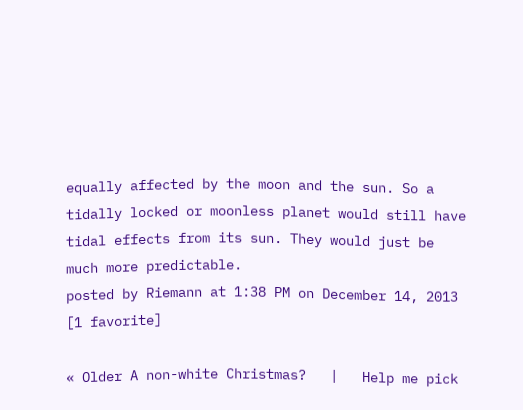equally affected by the moon and the sun. So a tidally locked or moonless planet would still have tidal effects from its sun. They would just be much more predictable.
posted by Riemann at 1:38 PM on December 14, 2013 [1 favorite]

« Older A non-white Christmas?   |   Help me pick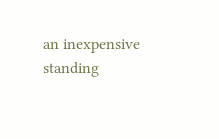an inexpensive standing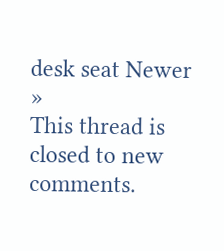desk seat Newer »
This thread is closed to new comments.